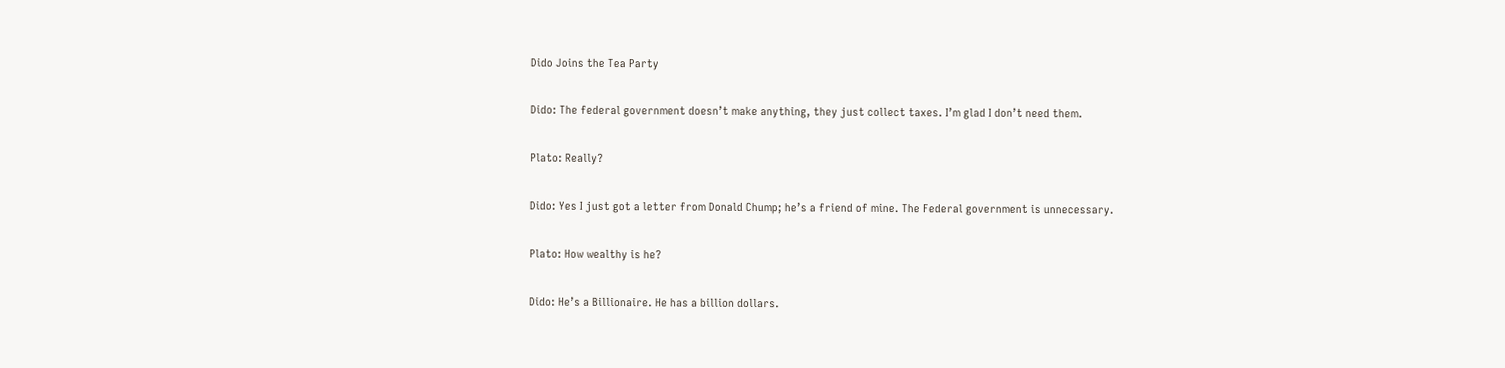Dido Joins the Tea Party

Dido: The federal government doesn’t make anything, they just collect taxes. I’m glad I don’t need them.

Plato: Really?

Dido: Yes I just got a letter from Donald Chump; he’s a friend of mine. The Federal government is unnecessary.

Plato: How wealthy is he?

Dido: He’s a Billionaire. He has a billion dollars.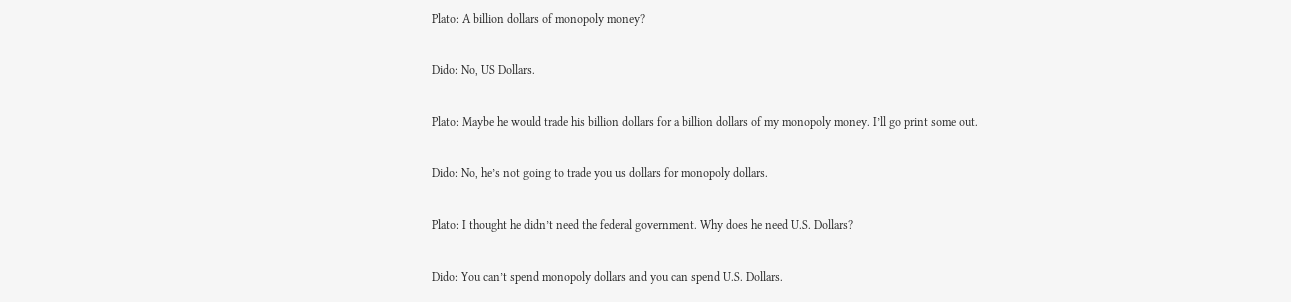Plato: A billion dollars of monopoly money?

Dido: No, US Dollars.

Plato: Maybe he would trade his billion dollars for a billion dollars of my monopoly money. I’ll go print some out.

Dido: No, he’s not going to trade you us dollars for monopoly dollars.

Plato: I thought he didn’t need the federal government. Why does he need U.S. Dollars?

Dido: You can’t spend monopoly dollars and you can spend U.S. Dollars.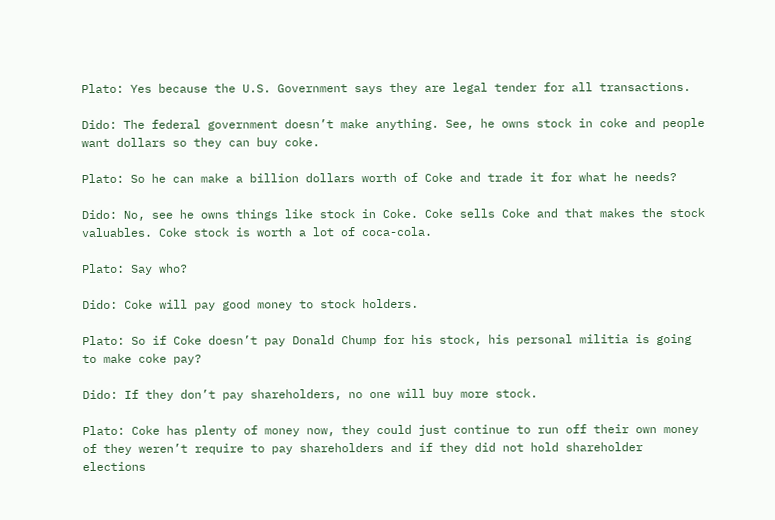Plato: Yes because the U.S. Government says they are legal tender for all transactions.

Dido: The federal government doesn’t make anything. See, he owns stock in coke and people want dollars so they can buy coke.

Plato: So he can make a billion dollars worth of Coke and trade it for what he needs?

Dido: No, see he owns things like stock in Coke. Coke sells Coke and that makes the stock valuables. Coke stock is worth a lot of coca-cola.

Plato: Say who?

Dido: Coke will pay good money to stock holders.

Plato: So if Coke doesn’t pay Donald Chump for his stock, his personal militia is going to make coke pay?

Dido: If they don’t pay shareholders, no one will buy more stock.

Plato: Coke has plenty of money now, they could just continue to run off their own money of they weren’t require to pay shareholders and if they did not hold shareholder elections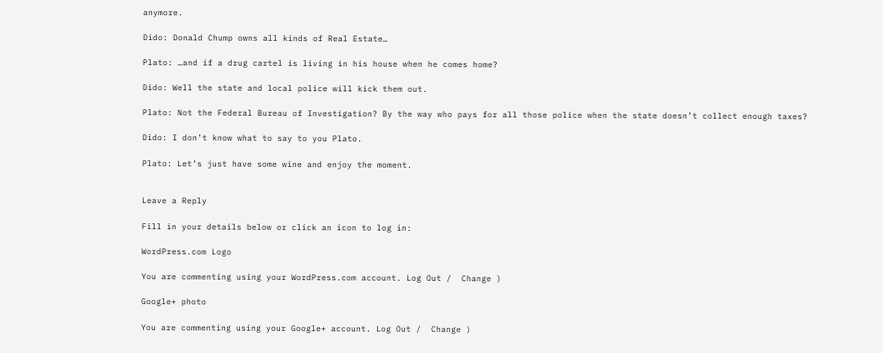anymore.

Dido: Donald Chump owns all kinds of Real Estate…

Plato: …and if a drug cartel is living in his house when he comes home?

Dido: Well the state and local police will kick them out.

Plato: Not the Federal Bureau of Investigation? By the way who pays for all those police when the state doesn’t collect enough taxes?

Dido: I don’t know what to say to you Plato.

Plato: Let’s just have some wine and enjoy the moment.


Leave a Reply

Fill in your details below or click an icon to log in:

WordPress.com Logo

You are commenting using your WordPress.com account. Log Out /  Change )

Google+ photo

You are commenting using your Google+ account. Log Out /  Change )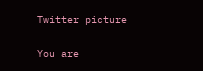Twitter picture

You are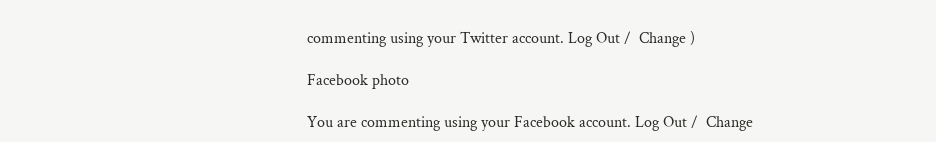commenting using your Twitter account. Log Out /  Change )

Facebook photo

You are commenting using your Facebook account. Log Out /  Change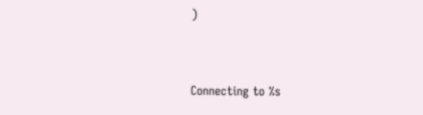)


Connecting to %s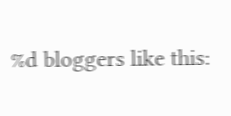%d bloggers like this: